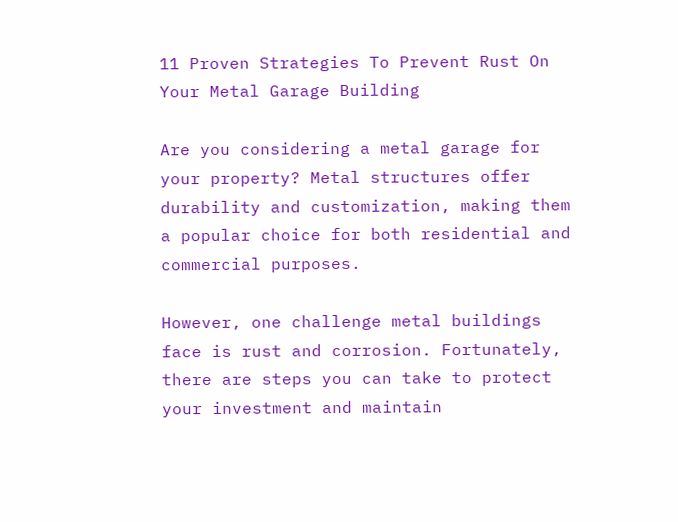11 Proven Strategies To Prevent Rust On Your Metal Garage Building

Are you considering a metal garage for your property? Metal structures offer durability and customization, making them a popular choice for both residential and commercial purposes.

However, one challenge metal buildings face is rust and corrosion. Fortunately, there are steps you can take to protect your investment and maintain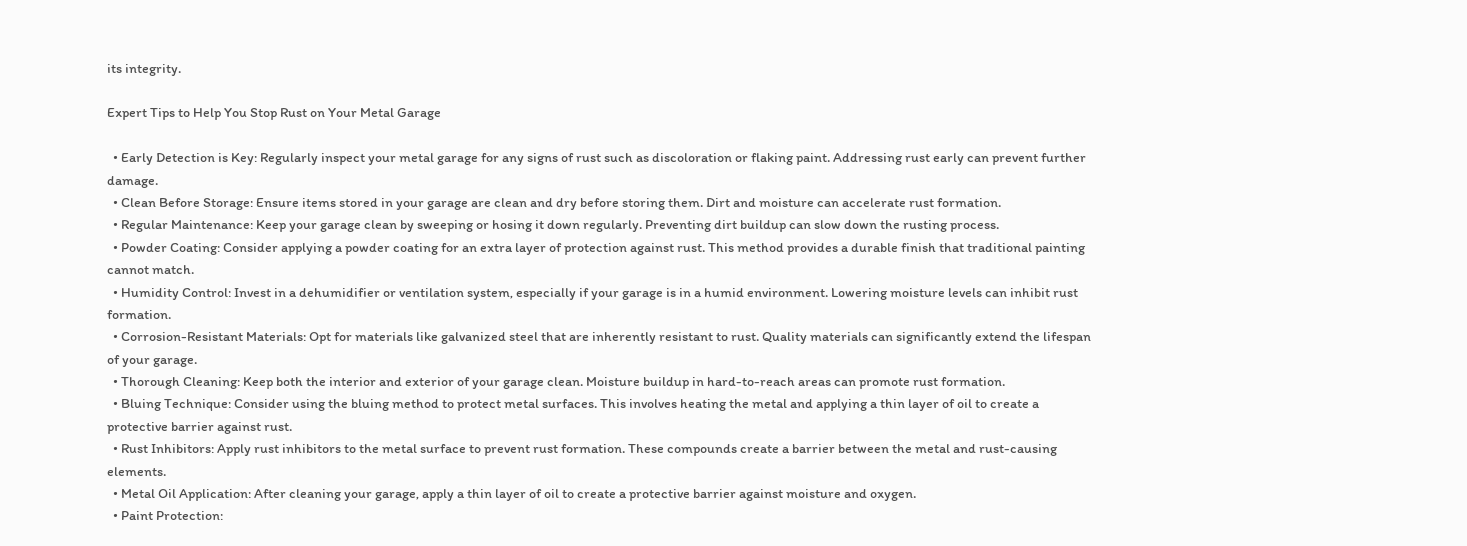its integrity.

Expert Tips to Help You Stop Rust on Your Metal Garage

  • Early Detection is Key: Regularly inspect your metal garage for any signs of rust such as discoloration or flaking paint. Addressing rust early can prevent further damage.
  • Clean Before Storage: Ensure items stored in your garage are clean and dry before storing them. Dirt and moisture can accelerate rust formation.
  • Regular Maintenance: Keep your garage clean by sweeping or hosing it down regularly. Preventing dirt buildup can slow down the rusting process.
  • Powder Coating: Consider applying a powder coating for an extra layer of protection against rust. This method provides a durable finish that traditional painting cannot match.
  • Humidity Control: Invest in a dehumidifier or ventilation system, especially if your garage is in a humid environment. Lowering moisture levels can inhibit rust formation.
  • Corrosion-Resistant Materials: Opt for materials like galvanized steel that are inherently resistant to rust. Quality materials can significantly extend the lifespan of your garage.
  • Thorough Cleaning: Keep both the interior and exterior of your garage clean. Moisture buildup in hard-to-reach areas can promote rust formation.
  • Bluing Technique: Consider using the bluing method to protect metal surfaces. This involves heating the metal and applying a thin layer of oil to create a protective barrier against rust.
  • Rust Inhibitors: Apply rust inhibitors to the metal surface to prevent rust formation. These compounds create a barrier between the metal and rust-causing elements.
  • Metal Oil Application: After cleaning your garage, apply a thin layer of oil to create a protective barrier against moisture and oxygen.
  • Paint Protection: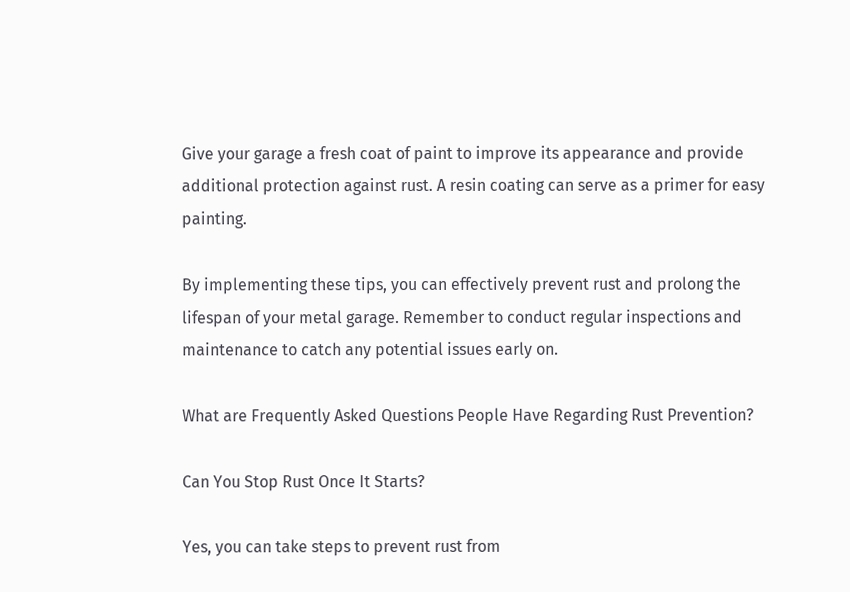Give your garage a fresh coat of paint to improve its appearance and provide additional protection against rust. A resin coating can serve as a primer for easy painting.

By implementing these tips, you can effectively prevent rust and prolong the lifespan of your metal garage. Remember to conduct regular inspections and maintenance to catch any potential issues early on.

What are Frequently Asked Questions People Have Regarding Rust Prevention?

Can You Stop Rust Once It Starts?

Yes, you can take steps to prevent rust from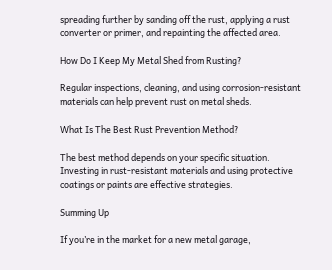spreading further by sanding off the rust, applying a rust converter or primer, and repainting the affected area.

How Do I Keep My Metal Shed from Rusting?

Regular inspections, cleaning, and using corrosion-resistant materials can help prevent rust on metal sheds.

What Is The Best Rust Prevention Method?

The best method depends on your specific situation. Investing in rust-resistant materials and using protective coatings or paints are effective strategies.

Summing Up

If you’re in the market for a new metal garage,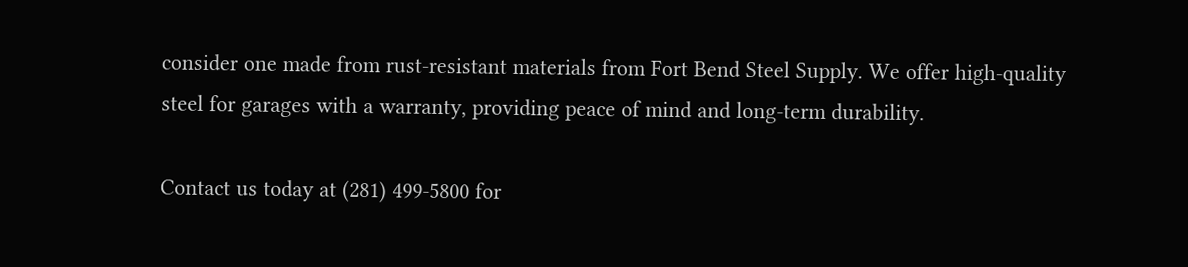consider one made from rust-resistant materials from Fort Bend Steel Supply. We offer high-quality steel for garages with a warranty, providing peace of mind and long-term durability.

Contact us today at (281) 499-5800 for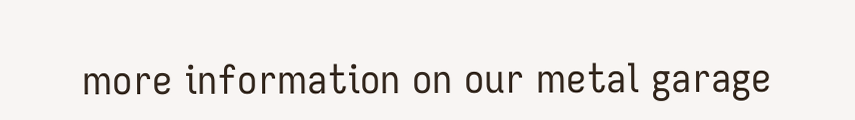more information on our metal garage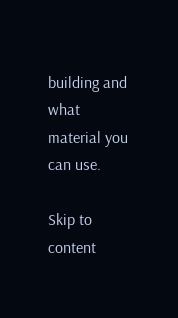building and what material you can use.

Skip to content